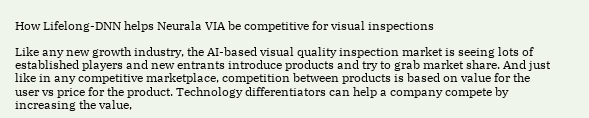How Lifelong-DNN helps Neurala VIA be competitive for visual inspections

Like any new growth industry, the AI-based visual quality inspection market is seeing lots of established players and new entrants introduce products and try to grab market share. And just like in any competitive marketplace, competition between products is based on value for the user vs price for the product. Technology differentiators can help a company compete by increasing the value,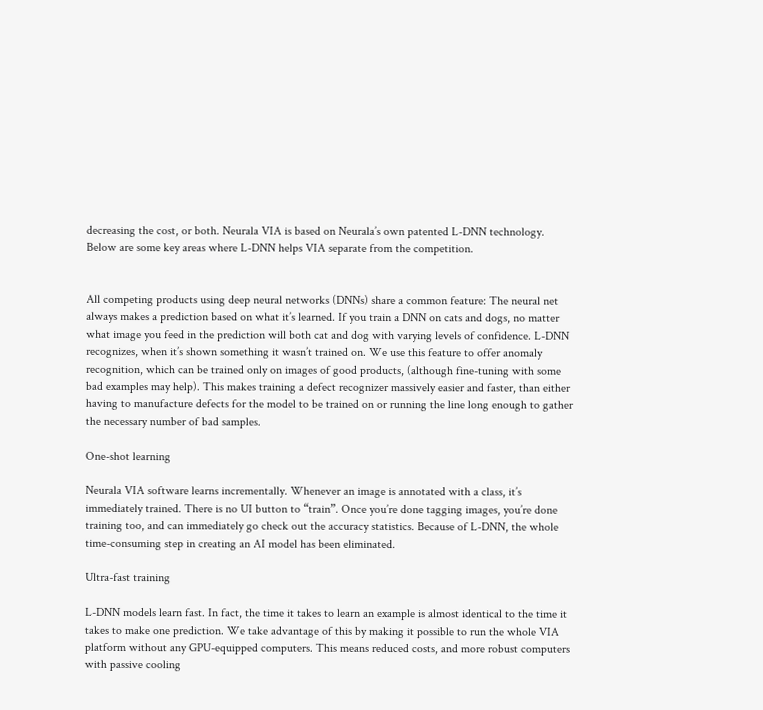decreasing the cost, or both. Neurala VIA is based on Neurala’s own patented L-DNN technology. Below are some key areas where L-DNN helps VIA separate from the competition.


All competing products using deep neural networks (DNNs) share a common feature: The neural net always makes a prediction based on what it’s learned. If you train a DNN on cats and dogs, no matter what image you feed in the prediction will both cat and dog with varying levels of confidence. L-DNN recognizes, when it’s shown something it wasn’t trained on. We use this feature to offer anomaly recognition, which can be trained only on images of good products, (although fine-tuning with some bad examples may help). This makes training a defect recognizer massively easier and faster, than either having to manufacture defects for the model to be trained on or running the line long enough to gather the necessary number of bad samples.

One-shot learning

Neurala VIA software learns incrementally. Whenever an image is annotated with a class, it’s immediately trained. There is no UI button to “train”. Once you’re done tagging images, you’re done training too, and can immediately go check out the accuracy statistics. Because of L-DNN, the whole time-consuming step in creating an AI model has been eliminated.

Ultra-fast training

L-DNN models learn fast. In fact, the time it takes to learn an example is almost identical to the time it takes to make one prediction. We take advantage of this by making it possible to run the whole VIA platform without any GPU-equipped computers. This means reduced costs, and more robust computers with passive cooling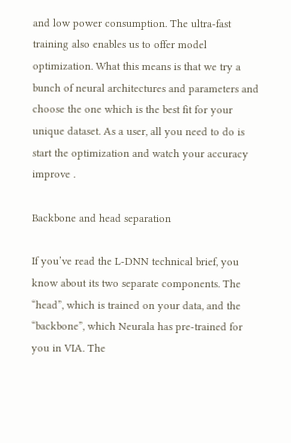and low power consumption. The ultra-fast training also enables us to offer model optimization. What this means is that we try a bunch of neural architectures and parameters and choose the one which is the best fit for your unique dataset. As a user, all you need to do is start the optimization and watch your accuracy improve .

Backbone and head separation

If you’ve read the L-DNN technical brief, you know about its two separate components. The “head”, which is trained on your data, and the “backbone”, which Neurala has pre-trained for you in VIA. The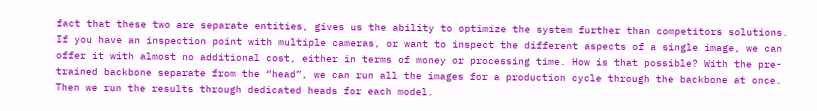fact that these two are separate entities, gives us the ability to optimize the system further than competitors solutions. If you have an inspection point with multiple cameras, or want to inspect the different aspects of a single image, we can offer it with almost no additional cost, either in terms of money or processing time. How is that possible? With the pre-trained backbone separate from the “head”, we can run all the images for a production cycle through the backbone at once. Then we run the results through dedicated heads for each model.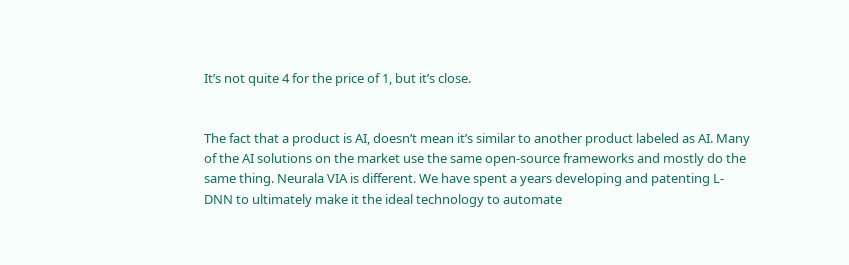It’s not quite 4 for the price of 1, but it’s close.


The fact that a product is AI, doesn’t mean it’s similar to another product labeled as AI. Many of the AI solutions on the market use the same open-source frameworks and mostly do the same thing. Neurala VIA is different. We have spent a years developing and patenting L-DNN to ultimately make it the ideal technology to automate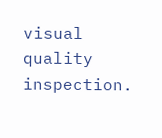visual quality inspection.